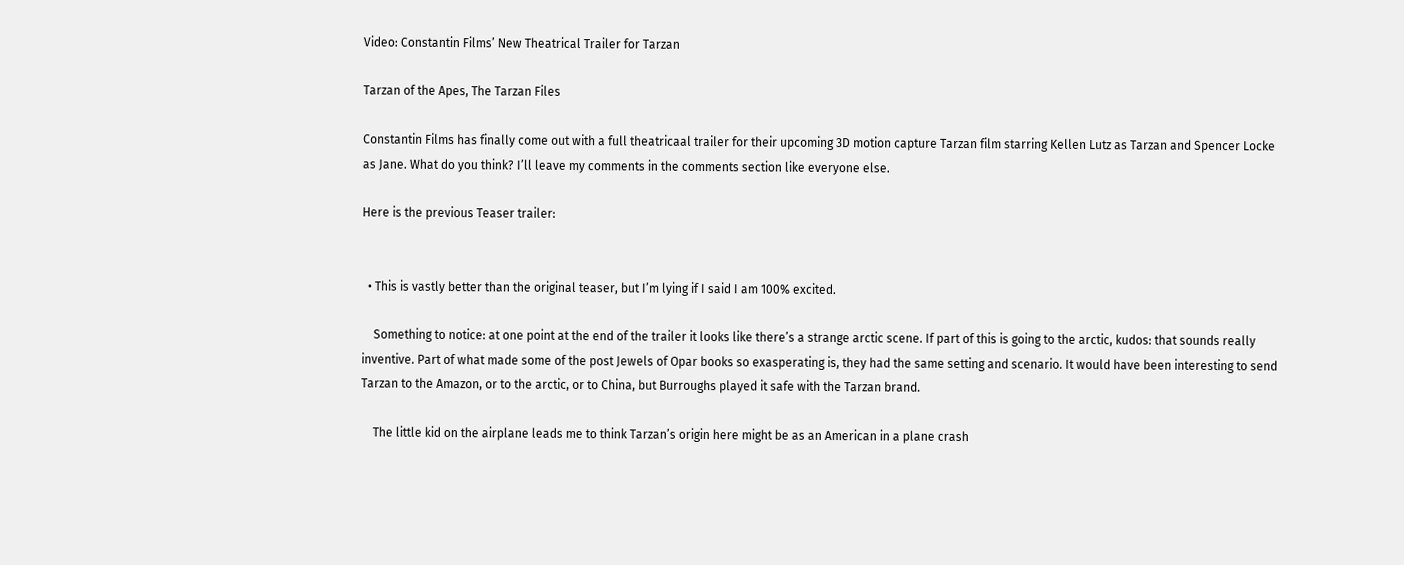Video: Constantin Films’ New Theatrical Trailer for Tarzan

Tarzan of the Apes, The Tarzan Files

Constantin Films has finally come out with a full theatricaal trailer for their upcoming 3D motion capture Tarzan film starring Kellen Lutz as Tarzan and Spencer Locke as Jane. What do you think? I’ll leave my comments in the comments section like everyone else.

Here is the previous Teaser trailer:


  • This is vastly better than the original teaser, but I’m lying if I said I am 100% excited.

    Something to notice: at one point at the end of the trailer it looks like there’s a strange arctic scene. If part of this is going to the arctic, kudos: that sounds really inventive. Part of what made some of the post Jewels of Opar books so exasperating is, they had the same setting and scenario. It would have been interesting to send Tarzan to the Amazon, or to the arctic, or to China, but Burroughs played it safe with the Tarzan brand.

    The little kid on the airplane leads me to think Tarzan’s origin here might be as an American in a plane crash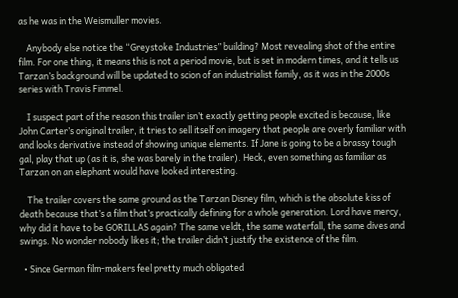as he was in the Weismuller movies.

    Anybody else notice the “Greystoke Industries” building? Most revealing shot of the entire film. For one thing, it means this is not a period movie, but is set in modern times, and it tells us Tarzan’s background will be updated to scion of an industrialist family, as it was in the 2000s series with Travis Fimmel.

    I suspect part of the reason this trailer isn’t exactly getting people excited is because, like John Carter’s original trailer, it tries to sell itself on imagery that people are overly familiar with and looks derivative instead of showing unique elements. If Jane is going to be a brassy tough gal, play that up (as it is, she was barely in the trailer). Heck, even something as familiar as Tarzan on an elephant would have looked interesting.

    The trailer covers the same ground as the Tarzan Disney film, which is the absolute kiss of death because that’s a film that’s practically defining for a whole generation. Lord have mercy, why did it have to be GORILLAS again? The same veldt, the same waterfall, the same dives and swings. No wonder nobody likes it; the trailer didn’t justify the existence of the film.

  • Since German film-makers feel pretty much obligated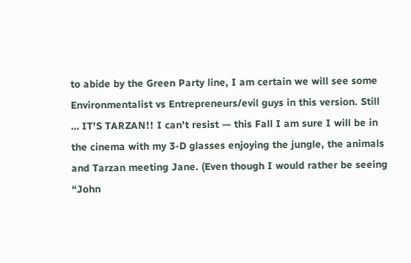to abide by the Green Party line, I am certain we will see some Environmentalist vs Entrepreneurs/evil guys in this version. Still … IT’S TARZAN!! I can’t resist — this Fall I am sure I will be in the cinema with my 3-D glasses enjoying the jungle, the animals and Tarzan meeting Jane. (Even though I would rather be seeing “John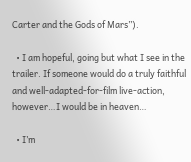Carter and the Gods of Mars”).

  • I am hopeful, going but what I see in the trailer. If someone would do a truly faithful and well-adapted-for-film live-action, however…I would be in heaven…

  • I’m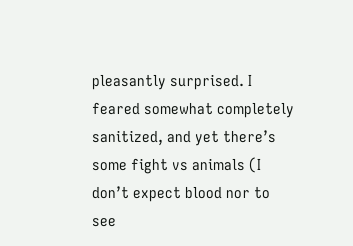pleasantly surprised. I feared somewhat completely sanitized, and yet there’s some fight vs animals (I don’t expect blood nor to see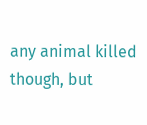any animal killed though, but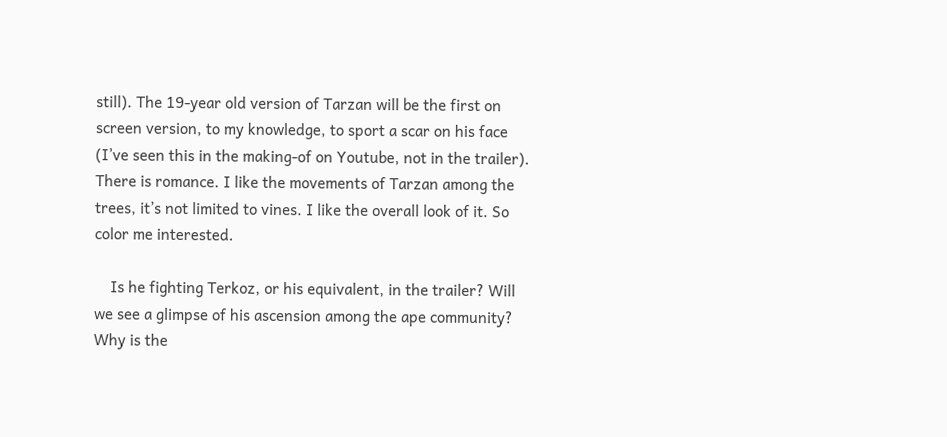still). The 19-year old version of Tarzan will be the first on screen version, to my knowledge, to sport a scar on his face (I’ve seen this in the making-of on Youtube, not in the trailer). There is romance. I like the movements of Tarzan among the trees, it’s not limited to vines. I like the overall look of it. So color me interested.

    Is he fighting Terkoz, or his equivalent, in the trailer? Will we see a glimpse of his ascension among the ape community? Why is the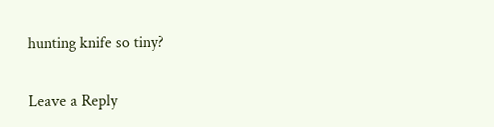hunting knife so tiny?

Leave a Reply